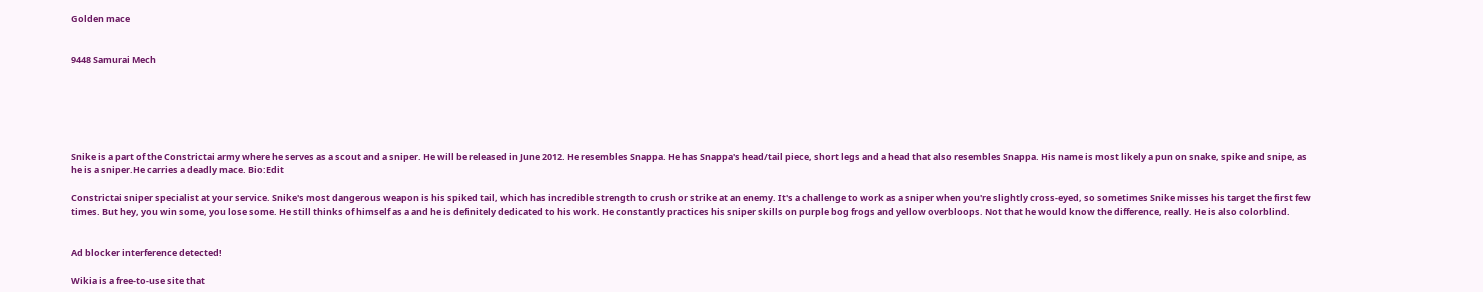Golden mace


9448 Samurai Mech






Snike is a part of the Constrictai army where he serves as a scout and a sniper. He will be released in June 2012. He resembles Snappa. He has Snappa's head/tail piece, short legs and a head that also resembles Snappa. His name is most likely a pun on snake, spike and snipe, as he is a sniper.He carries a deadly mace. Bio:Edit

Constrictai sniper specialist at your service. Snike's most dangerous weapon is his spiked tail, which has incredible strength to crush or strike at an enemy. It's a challenge to work as a sniper when you're slightly cross-eyed, so sometimes Snike misses his target the first few times. But hey, you win some, you lose some. He still thinks of himself as a and he is definitely dedicated to his work. He constantly practices his sniper skills on purple bog frogs and yellow overbloops. Not that he would know the difference, really. He is also colorblind.


Ad blocker interference detected!

Wikia is a free-to-use site that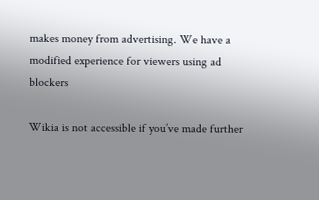makes money from advertising. We have a modified experience for viewers using ad blockers

Wikia is not accessible if you’ve made further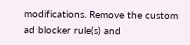modifications. Remove the custom ad blocker rule(s) and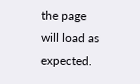the page will load as expected.